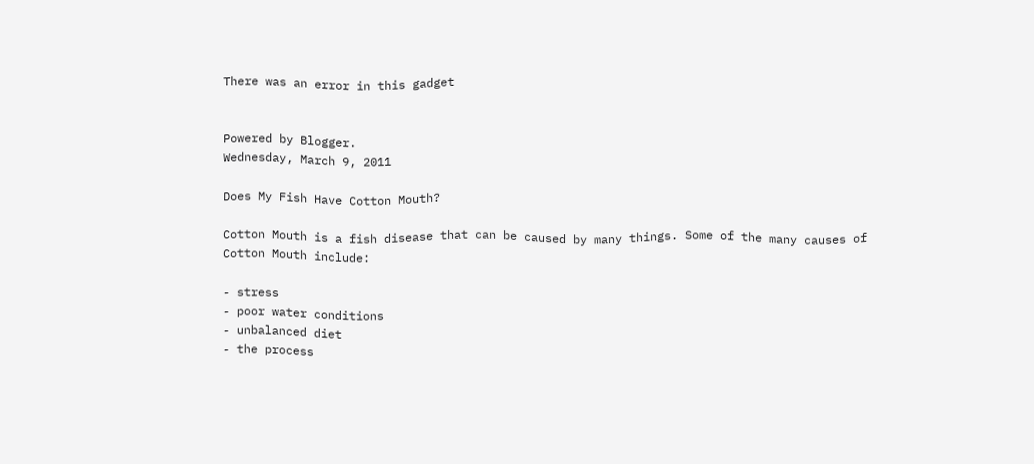There was an error in this gadget


Powered by Blogger.
Wednesday, March 9, 2011

Does My Fish Have Cotton Mouth?

Cotton Mouth is a fish disease that can be caused by many things. Some of the many causes of Cotton Mouth include:

- stress
- poor water conditions
- unbalanced diet
- the process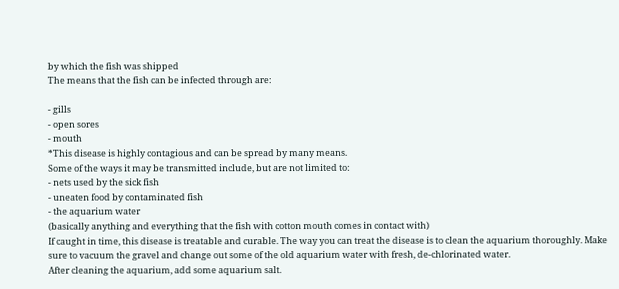by which the fish was shipped
The means that the fish can be infected through are:

- gills
- open sores
- mouth
*This disease is highly contagious and can be spread by many means.
Some of the ways it may be transmitted include, but are not limited to:
- nets used by the sick fish
- uneaten food by contaminated fish
- the aquarium water
(basically anything and everything that the fish with cotton mouth comes in contact with)
If caught in time, this disease is treatable and curable. The way you can treat the disease is to clean the aquarium thoroughly. Make sure to vacuum the gravel and change out some of the old aquarium water with fresh, de-chlorinated water.
After cleaning the aquarium, add some aquarium salt.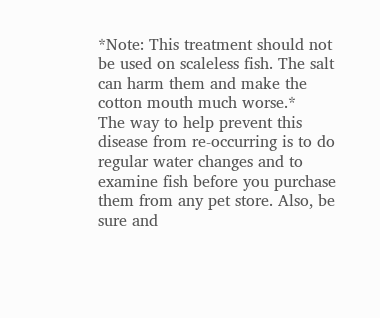*Note: This treatment should not be used on scaleless fish. The salt can harm them and make the cotton mouth much worse.*
The way to help prevent this disease from re-occurring is to do regular water changes and to examine fish before you purchase them from any pet store. Also, be sure and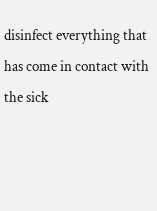disinfect everything that has come in contact with the sick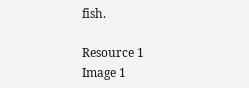fish.

Resource 1
Image 1